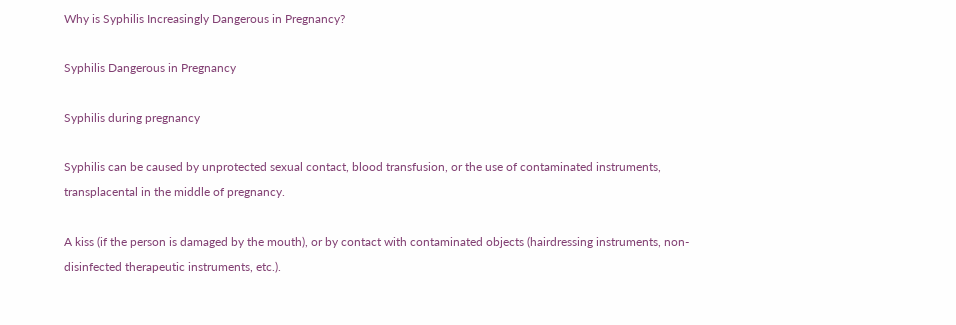Why is Syphilis Increasingly Dangerous in Pregnancy?

Syphilis Dangerous in Pregnancy

Syphilis during pregnancy

Syphilis can be caused by unprotected sexual contact, blood transfusion, or the use of contaminated instruments, transplacental in the middle of pregnancy.

A kiss (if the person is damaged by the mouth), or by contact with contaminated objects (hairdressing instruments, non-disinfected therapeutic instruments, etc.).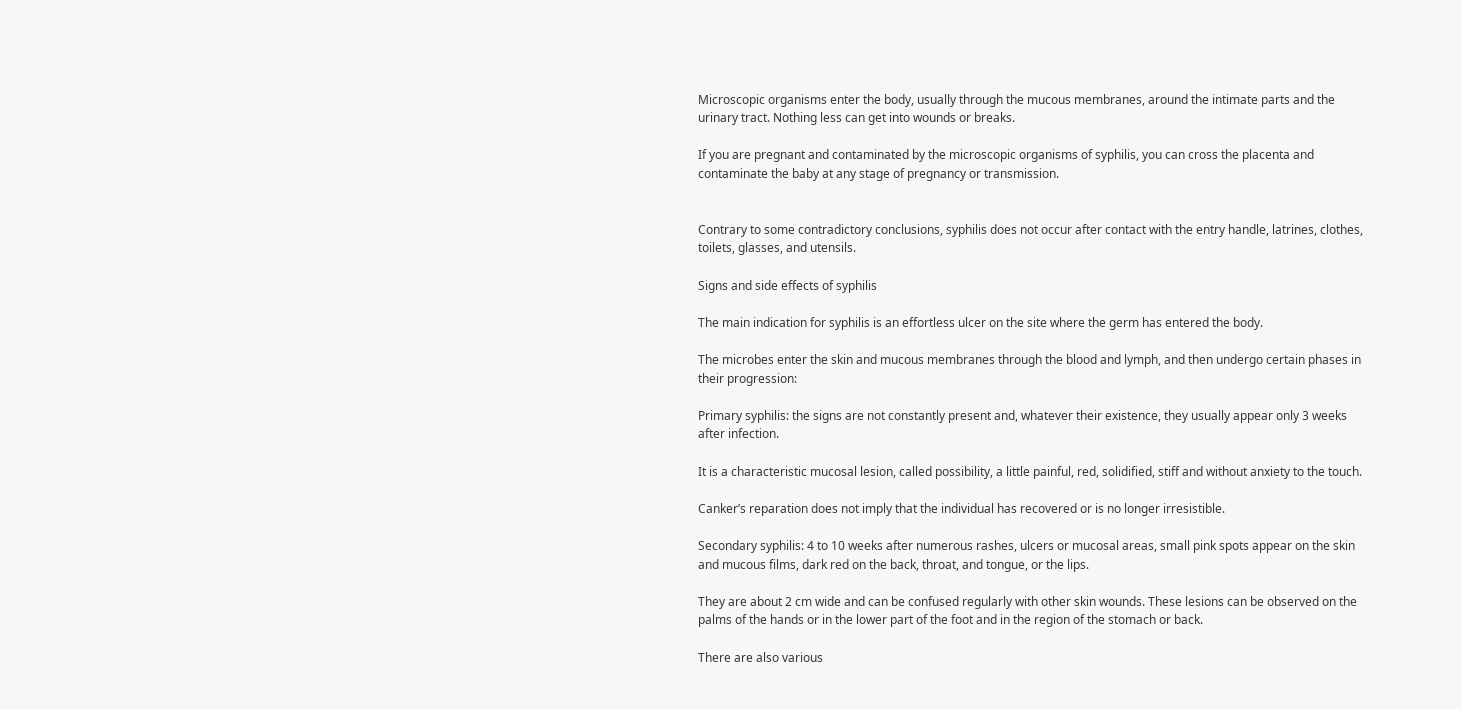Microscopic organisms enter the body, usually through the mucous membranes, around the intimate parts and the urinary tract. Nothing less can get into wounds or breaks.

If you are pregnant and contaminated by the microscopic organisms of syphilis, you can cross the placenta and contaminate the baby at any stage of pregnancy or transmission.


Contrary to some contradictory conclusions, syphilis does not occur after contact with the entry handle, latrines, clothes, toilets, glasses, and utensils.

Signs and side effects of syphilis

The main indication for syphilis is an effortless ulcer on the site where the germ has entered the body.

The microbes enter the skin and mucous membranes through the blood and lymph, and then undergo certain phases in their progression:

Primary syphilis: the signs are not constantly present and, whatever their existence, they usually appear only 3 weeks after infection.

It is a characteristic mucosal lesion, called possibility, a little painful, red, solidified, stiff and without anxiety to the touch.

Canker’s reparation does not imply that the individual has recovered or is no longer irresistible.

Secondary syphilis: 4 to 10 weeks after numerous rashes, ulcers or mucosal areas, small pink spots appear on the skin and mucous films, dark red on the back, throat, and tongue, or the lips.

They are about 2 cm wide and can be confused regularly with other skin wounds. These lesions can be observed on the palms of the hands or in the lower part of the foot and in the region of the stomach or back.

There are also various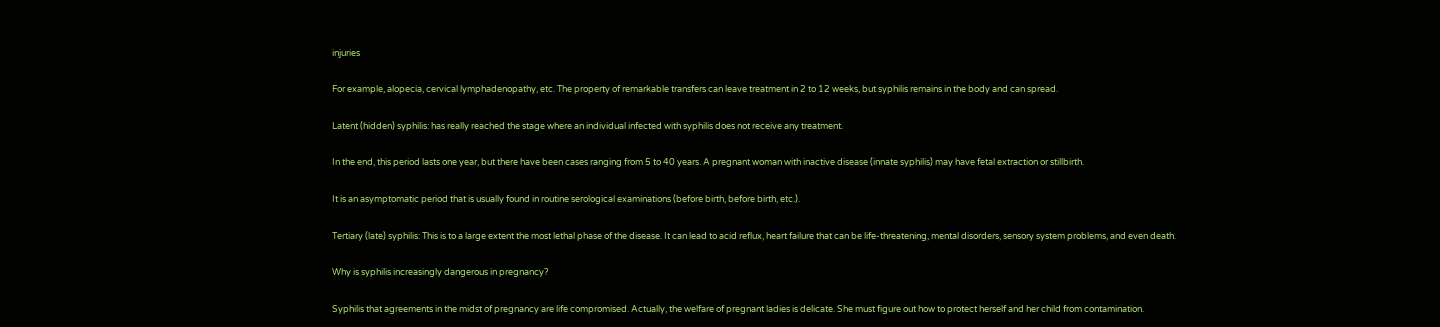injuries

For example, alopecia, cervical lymphadenopathy, etc. The property of remarkable transfers can leave treatment in 2 to 12 weeks, but syphilis remains in the body and can spread.

Latent (hidden) syphilis: has really reached the stage where an individual infected with syphilis does not receive any treatment.

In the end, this period lasts one year, but there have been cases ranging from 5 to 40 years. A pregnant woman with inactive disease (innate syphilis) may have fetal extraction or stillbirth.

It is an asymptomatic period that is usually found in routine serological examinations (before birth, before birth, etc.).

Tertiary (late) syphilis: This is to a large extent the most lethal phase of the disease. It can lead to acid reflux, heart failure that can be life-threatening, mental disorders, sensory system problems, and even death.

Why is syphilis increasingly dangerous in pregnancy?

Syphilis that agreements in the midst of pregnancy are life compromised. Actually, the welfare of pregnant ladies is delicate. She must figure out how to protect herself and her child from contamination.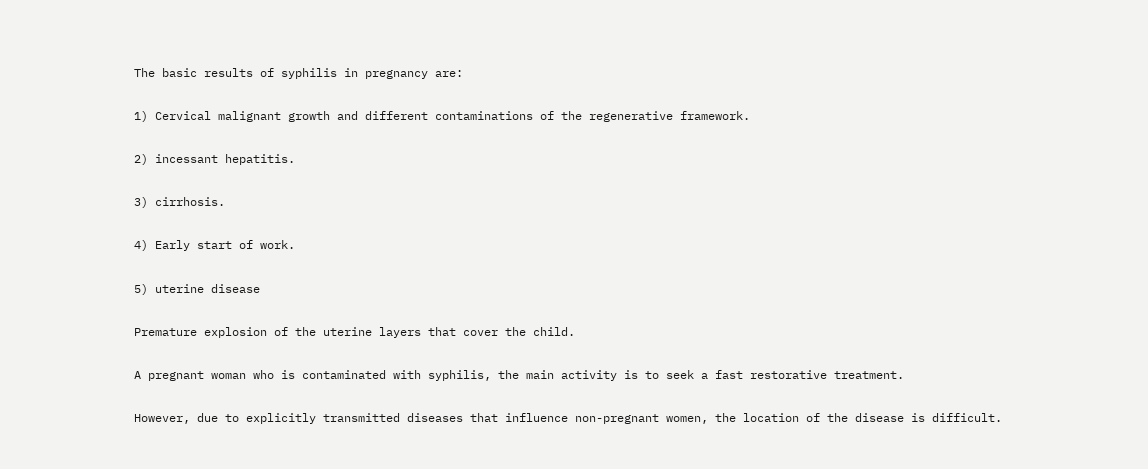The basic results of syphilis in pregnancy are:

1) Cervical malignant growth and different contaminations of the regenerative framework.

2) incessant hepatitis.

3) cirrhosis.

4) Early start of work.

5) uterine disease

Premature explosion of the uterine layers that cover the child.

A pregnant woman who is contaminated with syphilis, the main activity is to seek a fast restorative treatment.

However, due to explicitly transmitted diseases that influence non-pregnant women, the location of the disease is difficult.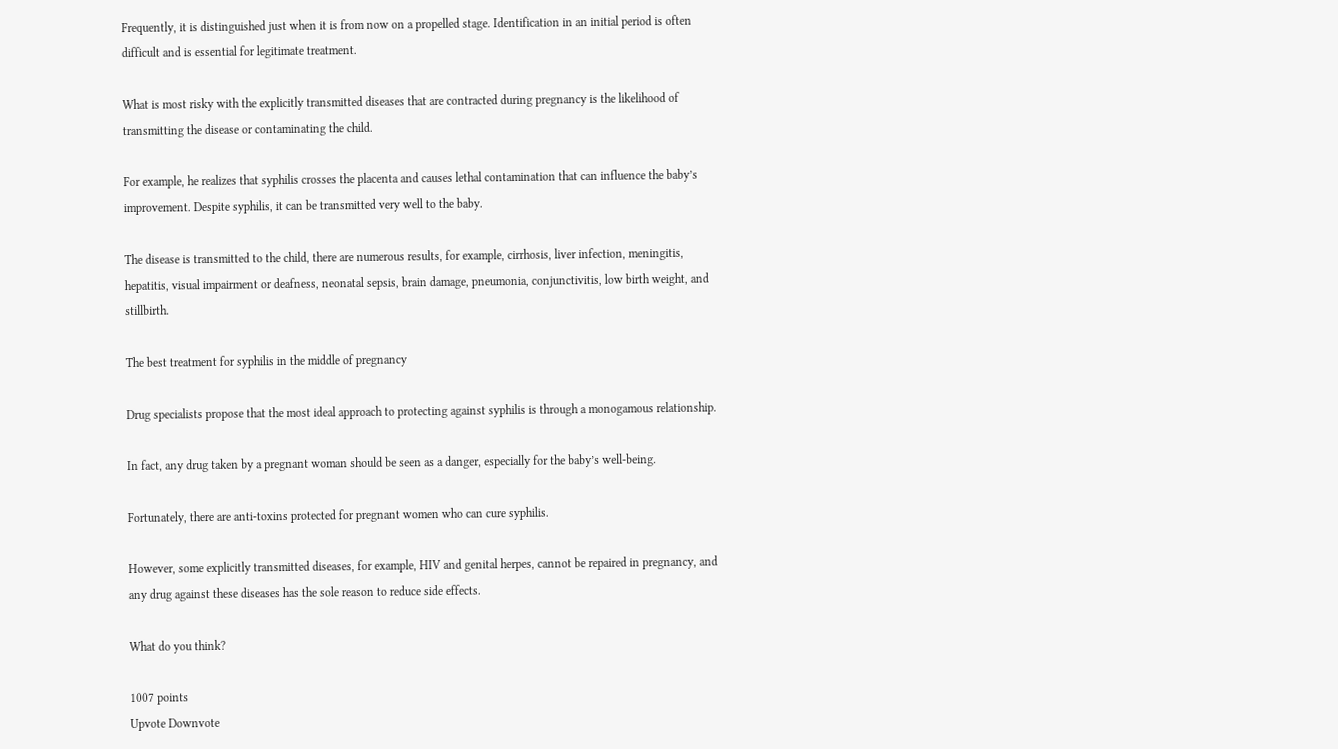Frequently, it is distinguished just when it is from now on a propelled stage. Identification in an initial period is often difficult and is essential for legitimate treatment.

What is most risky with the explicitly transmitted diseases that are contracted during pregnancy is the likelihood of transmitting the disease or contaminating the child.

For example, he realizes that syphilis crosses the placenta and causes lethal contamination that can influence the baby’s improvement. Despite syphilis, it can be transmitted very well to the baby.

The disease is transmitted to the child, there are numerous results, for example, cirrhosis, liver infection, meningitis, hepatitis, visual impairment or deafness, neonatal sepsis, brain damage, pneumonia, conjunctivitis, low birth weight, and stillbirth.

The best treatment for syphilis in the middle of pregnancy

Drug specialists propose that the most ideal approach to protecting against syphilis is through a monogamous relationship.

In fact, any drug taken by a pregnant woman should be seen as a danger, especially for the baby’s well-being.

Fortunately, there are anti-toxins protected for pregnant women who can cure syphilis.

However, some explicitly transmitted diseases, for example, HIV and genital herpes, cannot be repaired in pregnancy, and any drug against these diseases has the sole reason to reduce side effects.

What do you think?

1007 points
Upvote Downvote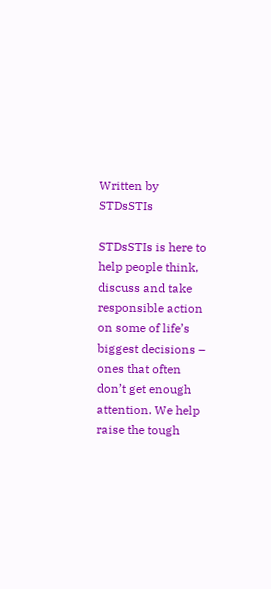Written by STDsSTIs

STDsSTIs is here to help people think, discuss and take responsible action on some of life’s biggest decisions – ones that often don’t get enough attention. We help raise the tough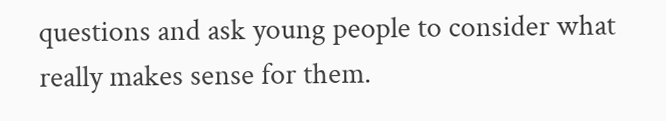questions and ask young people to consider what really makes sense for them.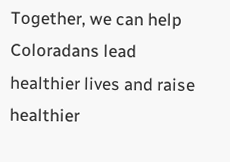Together, we can help Coloradans lead healthier lives and raise healthier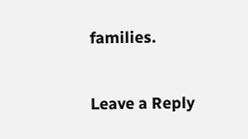families.

Leave a Reply